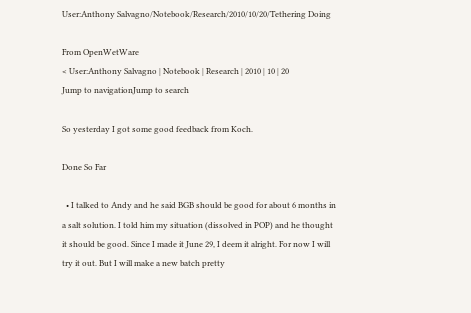User:Anthony Salvagno/Notebook/Research/2010/10/20/Tethering Doing

From OpenWetWare
< User:Anthony Salvagno | Notebook | Research | 2010 | 10 | 20
Jump to navigationJump to search

So yesterday I got some good feedback from Koch.

Done So Far

  • I talked to Andy and he said BGB should be good for about 6 months in a salt solution. I told him my situation (dissolved in POP) and he thought it should be good. Since I made it June 29, I deem it alright. For now I will try it out. But I will make a new batch pretty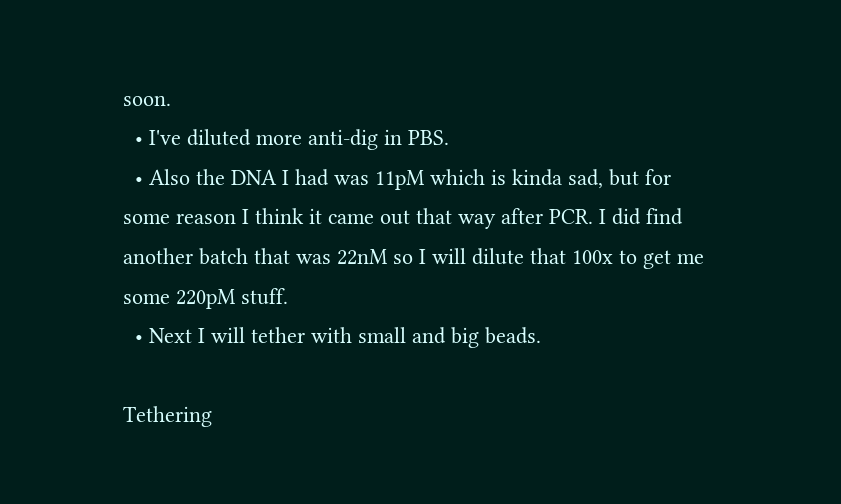soon.
  • I've diluted more anti-dig in PBS.
  • Also the DNA I had was 11pM which is kinda sad, but for some reason I think it came out that way after PCR. I did find another batch that was 22nM so I will dilute that 100x to get me some 220pM stuff.
  • Next I will tether with small and big beads.

Tethering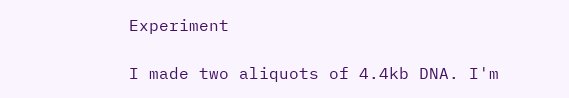Experiment

I made two aliquots of 4.4kb DNA. I'm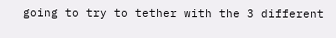going to try to tether with the 3 different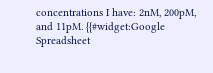concentrations I have: 2nM, 200pM, and 11pM. {{#widget:Google Spreadsheet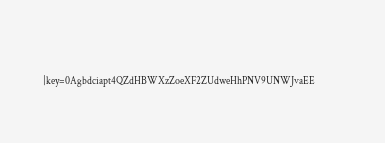|key=0Agbdciapt4QZdHBWXzZoeXF2ZUdweHhPNV9UNWJvaEE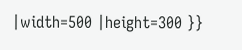|width=500 |height=300 }}